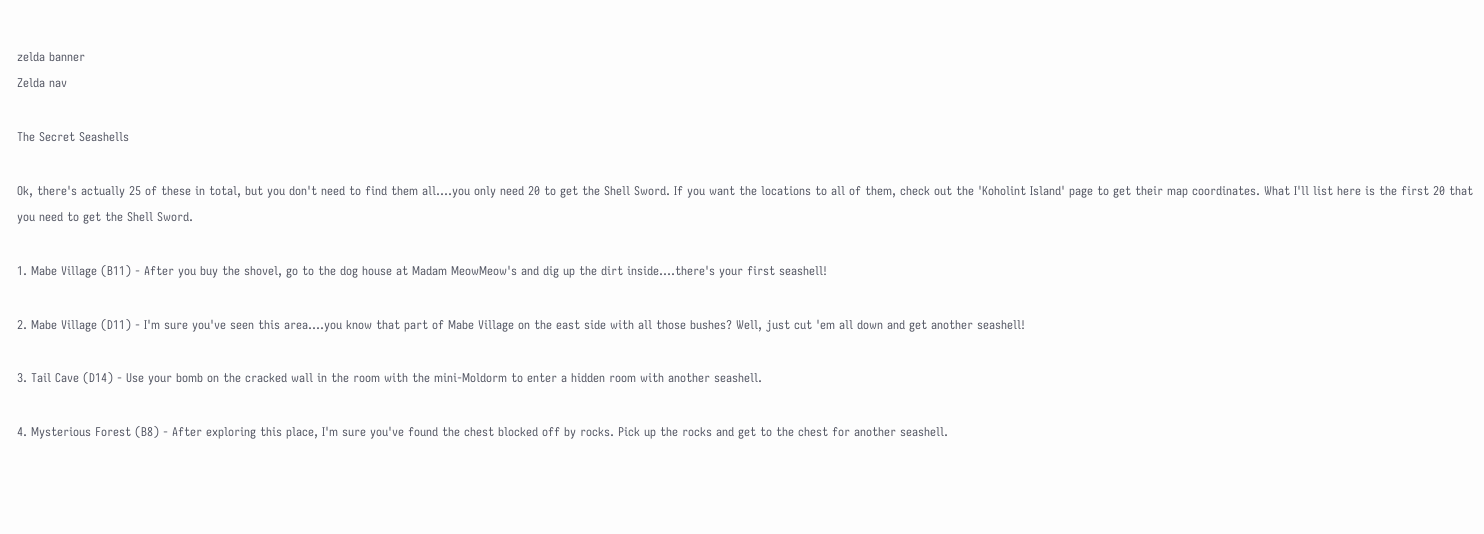zelda banner
Zelda nav

The Secret Seashells

Ok, there's actually 25 of these in total, but you don't need to find them all....you only need 20 to get the Shell Sword. If you want the locations to all of them, check out the 'Koholint Island' page to get their map coordinates. What I'll list here is the first 20 that you need to get the Shell Sword.

1. Mabe Village (B11) - After you buy the shovel, go to the dog house at Madam MeowMeow's and dig up the dirt inside....there's your first seashell!

2. Mabe Village (D11) - I'm sure you've seen this area....you know that part of Mabe Village on the east side with all those bushes? Well, just cut 'em all down and get another seashell!

3. Tail Cave (D14) - Use your bomb on the cracked wall in the room with the mini-Moldorm to enter a hidden room with another seashell.

4. Mysterious Forest (B8) - After exploring this place, I'm sure you've found the chest blocked off by rocks. Pick up the rocks and get to the chest for another seashell.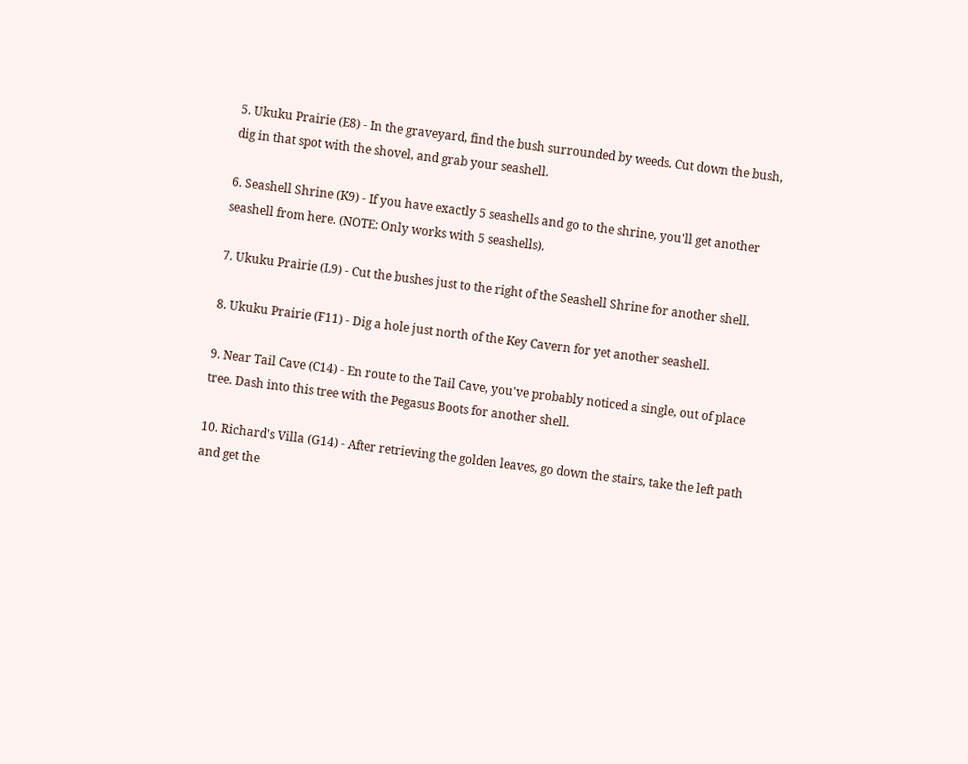5. Ukuku Prairie (E8) - In the graveyard, find the bush surrounded by weeds. Cut down the bush, dig in that spot with the shovel, and grab your seashell.

6. Seashell Shrine (K9) - If you have exactly 5 seashells and go to the shrine, you'll get another seashell from here. (NOTE: Only works with 5 seashells).

7. Ukuku Prairie (L9) - Cut the bushes just to the right of the Seashell Shrine for another shell.

8. Ukuku Prairie (F11) - Dig a hole just north of the Key Cavern for yet another seashell.

9. Near Tail Cave (C14) - En route to the Tail Cave, you've probably noticed a single, out of place tree. Dash into this tree with the Pegasus Boots for another shell.

10. Richard's Villa (G14) - After retrieving the golden leaves, go down the stairs, take the left path and get the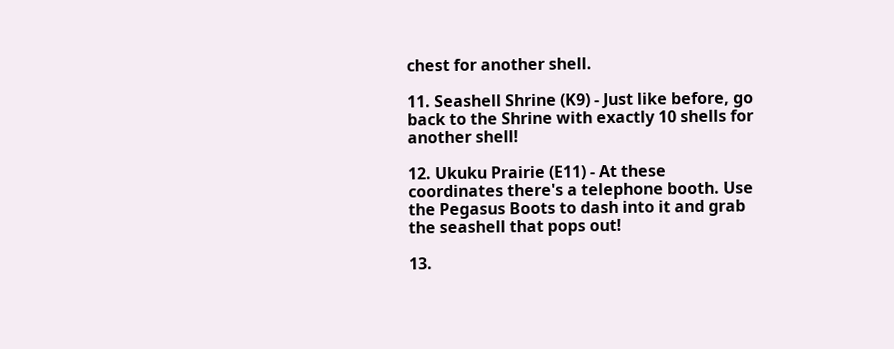chest for another shell.

11. Seashell Shrine (K9) - Just like before, go back to the Shrine with exactly 10 shells for another shell!

12. Ukuku Prairie (E11) - At these coordinates there's a telephone booth. Use the Pegasus Boots to dash into it and grab the seashell that pops out!

13.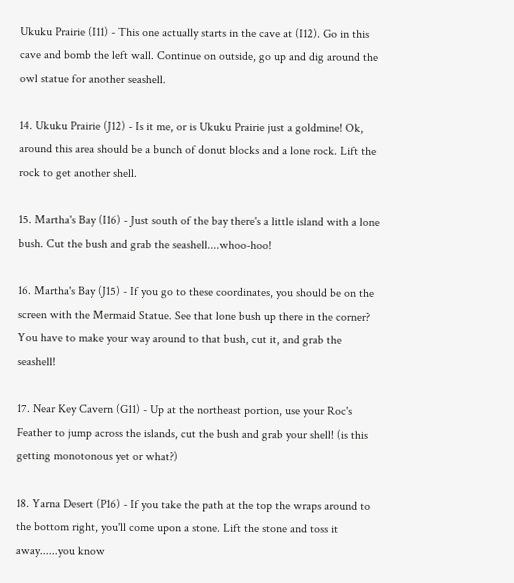Ukuku Prairie (I11) - This one actually starts in the cave at (I12). Go in this cave and bomb the left wall. Continue on outside, go up and dig around the owl statue for another seashell.

14. Ukuku Prairie (J12) - Is it me, or is Ukuku Prairie just a goldmine! Ok, around this area should be a bunch of donut blocks and a lone rock. Lift the rock to get another shell.

15. Martha's Bay (I16) - Just south of the bay there's a little island with a lone bush. Cut the bush and grab the seashell....whoo-hoo!

16. Martha's Bay (J15) - If you go to these coordinates, you should be on the screen with the Mermaid Statue. See that lone bush up there in the corner? You have to make your way around to that bush, cut it, and grab the seashell!

17. Near Key Cavern (G11) - Up at the northeast portion, use your Roc's Feather to jump across the islands, cut the bush and grab your shell! (is this getting monotonous yet or what?)

18. Yarna Desert (P16) - If you take the path at the top the wraps around to the bottom right, you'll come upon a stone. Lift the stone and toss it away......you know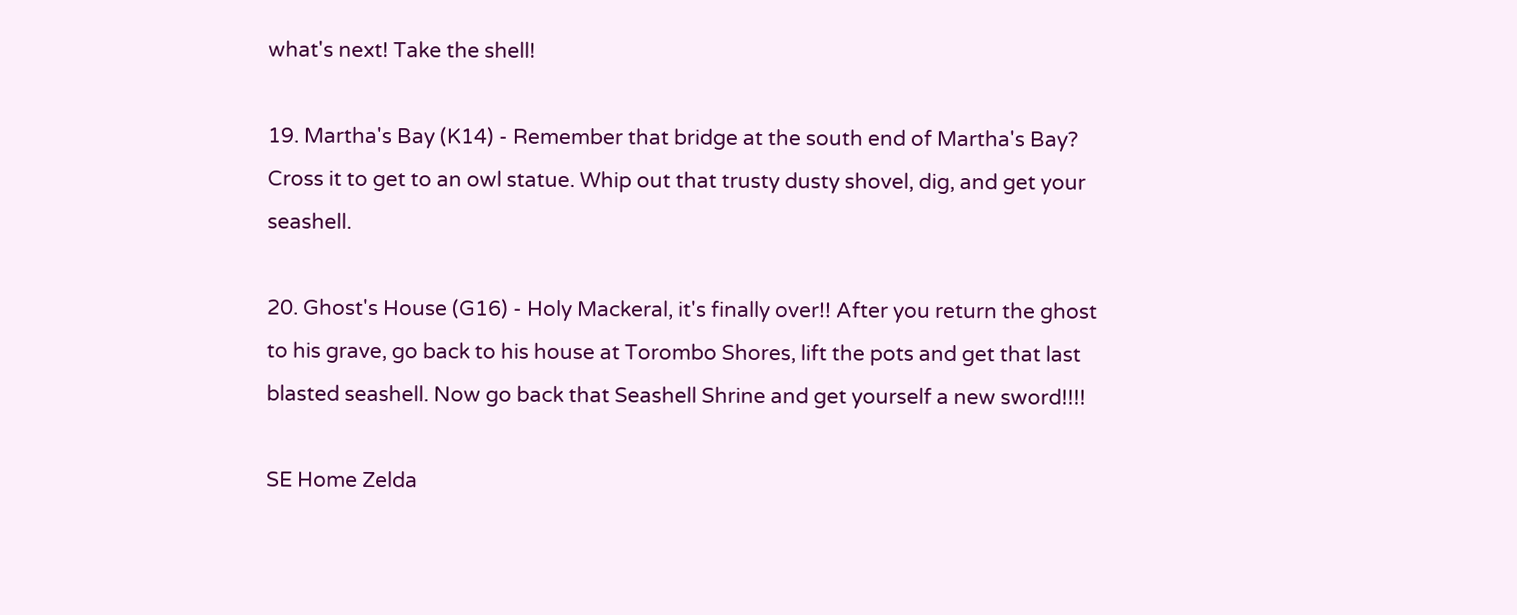what's next! Take the shell!

19. Martha's Bay (K14) - Remember that bridge at the south end of Martha's Bay? Cross it to get to an owl statue. Whip out that trusty dusty shovel, dig, and get your seashell.

20. Ghost's House (G16) - Holy Mackeral, it's finally over!! After you return the ghost to his grave, go back to his house at Torombo Shores, lift the pots and get that last blasted seashell. Now go back that Seashell Shrine and get yourself a new sword!!!!

SE Home Zelda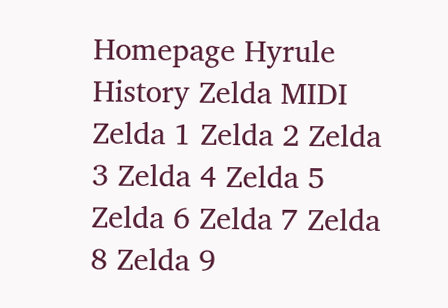Homepage Hyrule History Zelda MIDI Zelda 1 Zelda 2 Zelda 3 Zelda 4 Zelda 5 Zelda 6 Zelda 7 Zelda 8 Zelda 9